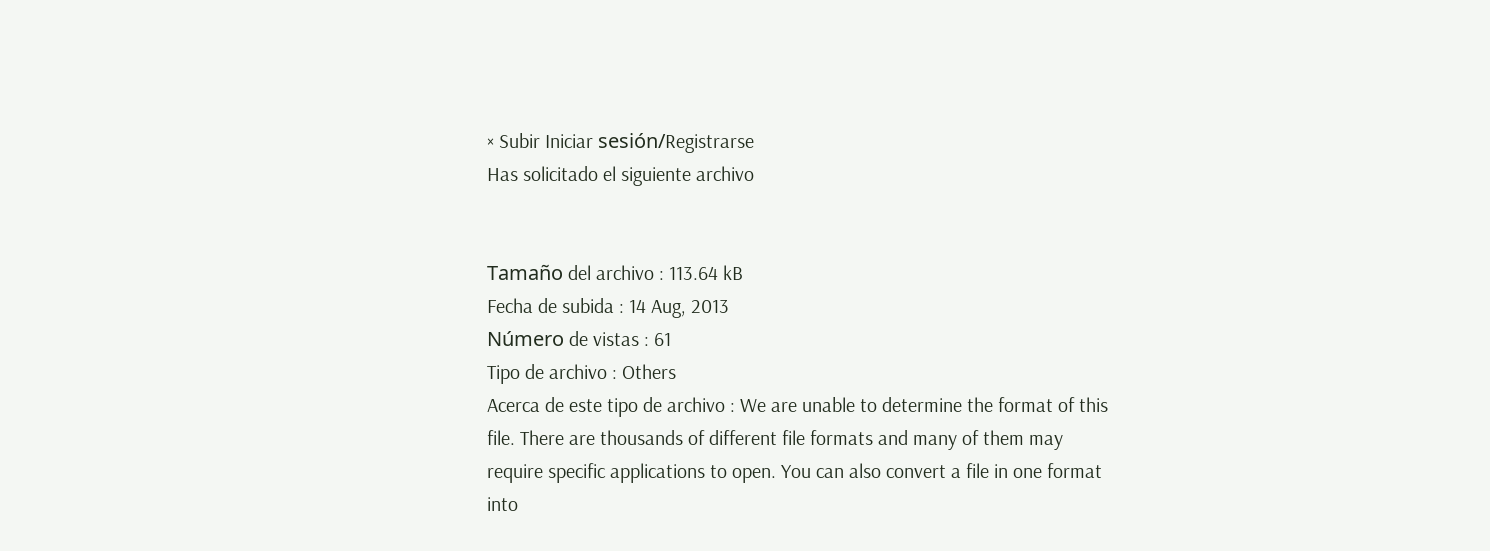× Subir Iniciar sesión/Registrarse
Has solicitado el siguiente archivo


Tamaño del archivo : 113.64 kB
Fecha de subida : 14 Aug, 2013
Número de vistas : 61
Tipo de archivo : Others
Acerca de este tipo de archivo : We are unable to determine the format of this file. There are thousands of different file formats and many of them may require specific applications to open. You can also convert a file in one format into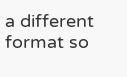a different format so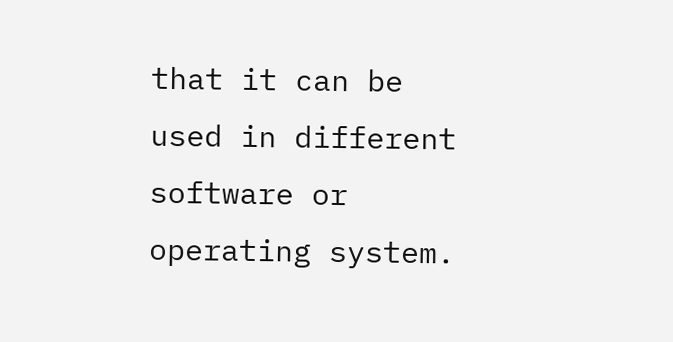that it can be used in different software or operating system.